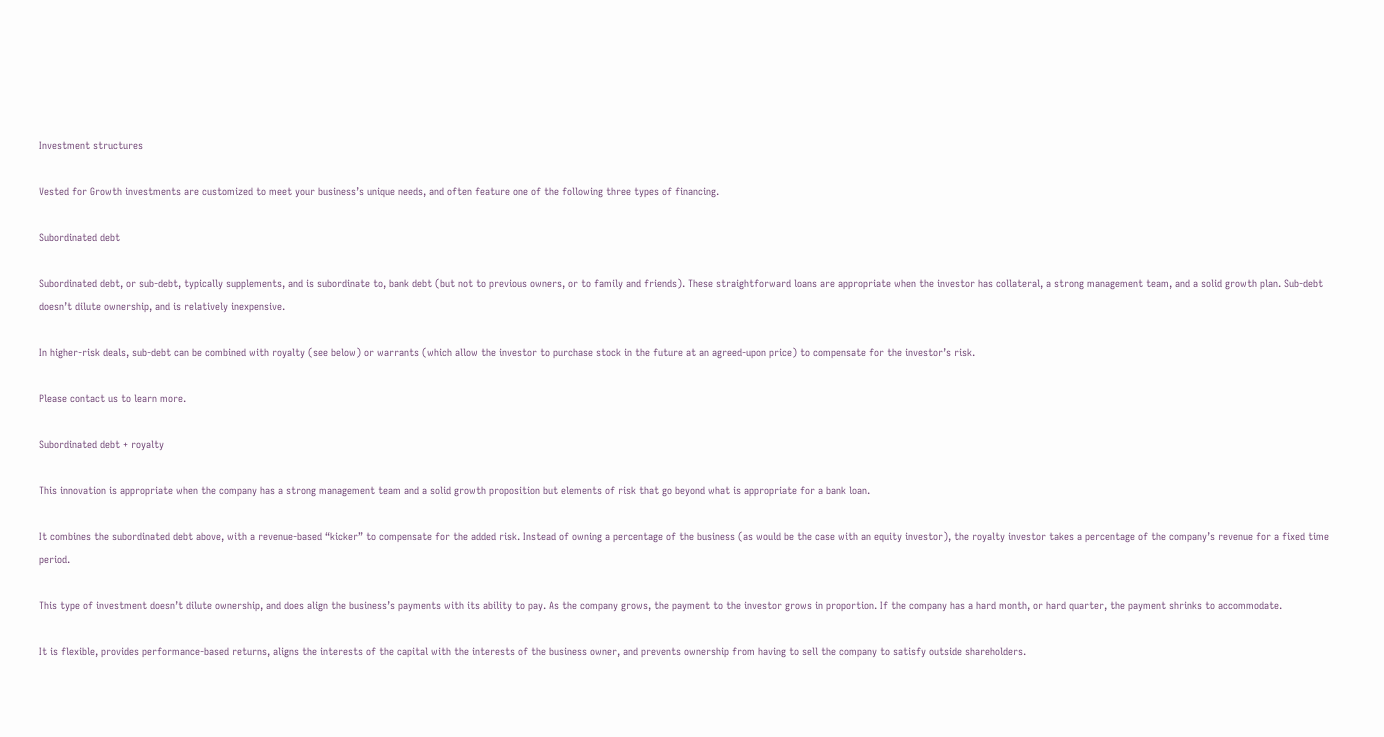Investment structures

Vested for Growth investments are customized to meet your business’s unique needs, and often feature one of the following three types of financing.

Subordinated debt

Subordinated debt, or sub-debt, typically supplements, and is subordinate to, bank debt (but not to previous owners, or to family and friends). These straightforward loans are appropriate when the investor has collateral, a strong management team, and a solid growth plan. Sub-debt doesn’t dilute ownership, and is relatively inexpensive.

In higher-risk deals, sub-debt can be combined with royalty (see below) or warrants (which allow the investor to purchase stock in the future at an agreed-upon price) to compensate for the investor’s risk.

Please contact us to learn more.

Subordinated debt + royalty

This innovation is appropriate when the company has a strong management team and a solid growth proposition but elements of risk that go beyond what is appropriate for a bank loan.

It combines the subordinated debt above, with a revenue-based “kicker” to compensate for the added risk. Instead of owning a percentage of the business (as would be the case with an equity investor), the royalty investor takes a percentage of the company’s revenue for a fixed time period.

This type of investment doesn’t dilute ownership, and does align the business’s payments with its ability to pay. As the company grows, the payment to the investor grows in proportion. If the company has a hard month, or hard quarter, the payment shrinks to accommodate.

It is flexible, provides performance-based returns, aligns the interests of the capital with the interests of the business owner, and prevents ownership from having to sell the company to satisfy outside shareholders.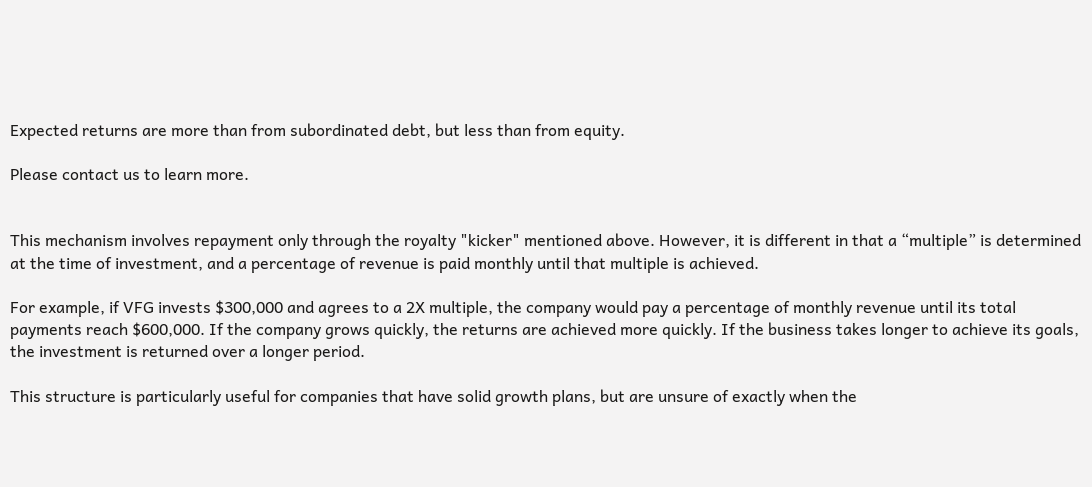Expected returns are more than from subordinated debt, but less than from equity.

Please contact us to learn more.


This mechanism involves repayment only through the royalty "kicker" mentioned above. However, it is different in that a “multiple” is determined at the time of investment, and a percentage of revenue is paid monthly until that multiple is achieved.

For example, if VFG invests $300,000 and agrees to a 2X multiple, the company would pay a percentage of monthly revenue until its total payments reach $600,000. If the company grows quickly, the returns are achieved more quickly. If the business takes longer to achieve its goals, the investment is returned over a longer period.

This structure is particularly useful for companies that have solid growth plans, but are unsure of exactly when the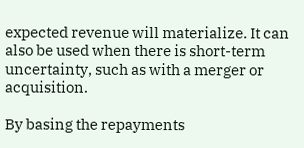expected revenue will materialize. It can also be used when there is short-term uncertainty, such as with a merger or acquisition.

By basing the repayments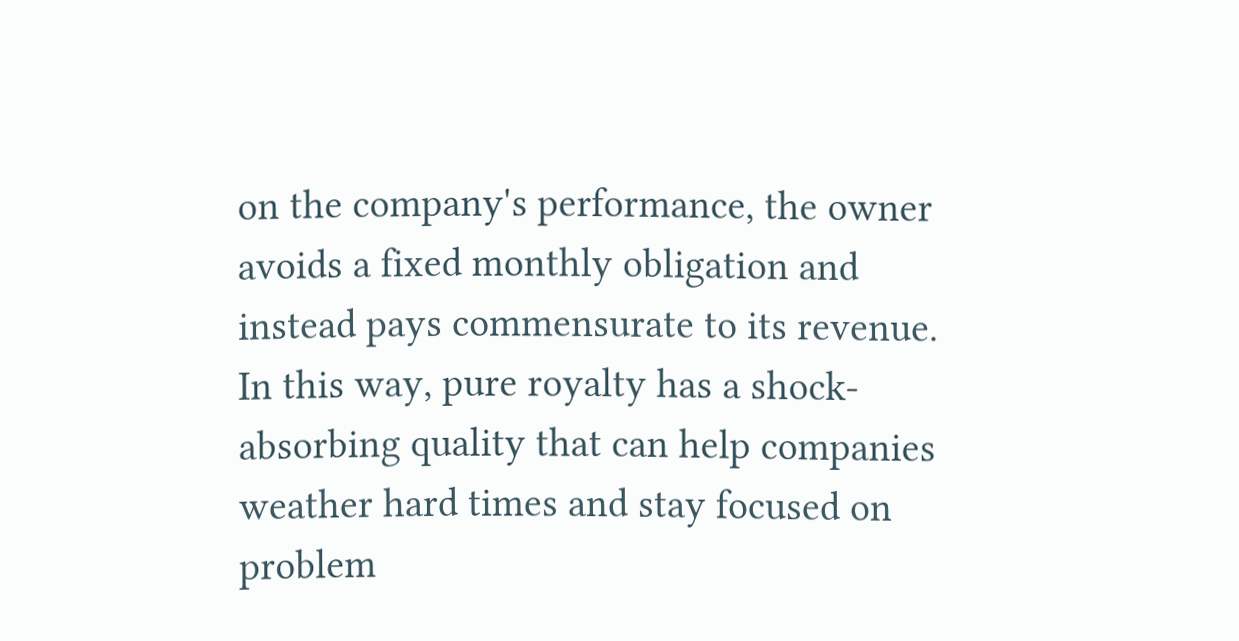on the company's performance, the owner avoids a fixed monthly obligation and instead pays commensurate to its revenue. In this way, pure royalty has a shock-absorbing quality that can help companies weather hard times and stay focused on problem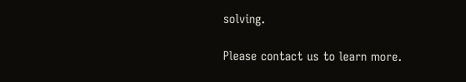solving.

Please contact us to learn more.